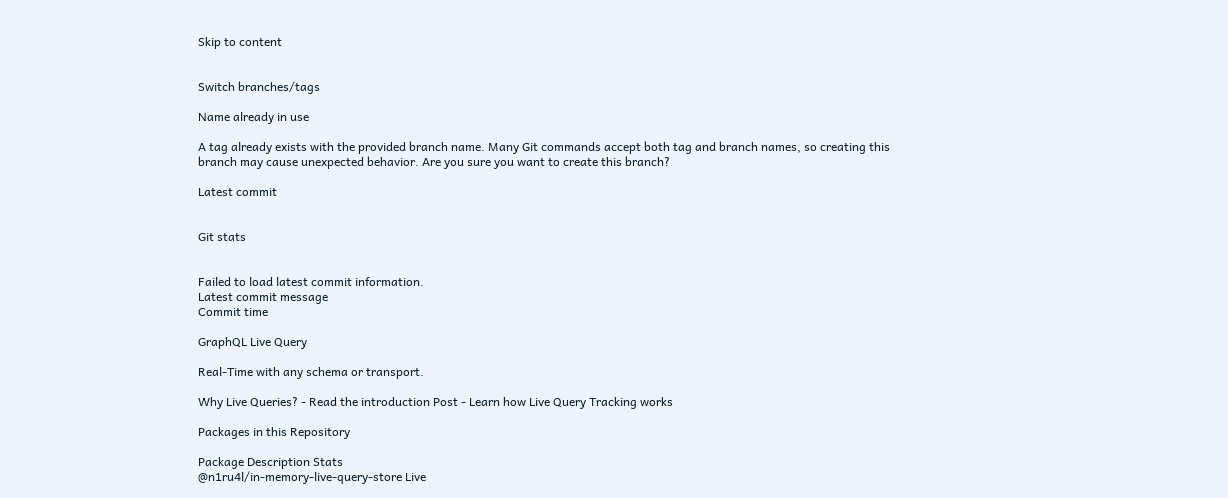Skip to content


Switch branches/tags

Name already in use

A tag already exists with the provided branch name. Many Git commands accept both tag and branch names, so creating this branch may cause unexpected behavior. Are you sure you want to create this branch?

Latest commit


Git stats


Failed to load latest commit information.
Latest commit message
Commit time

GraphQL Live Query

Real-Time with any schema or transport.

Why Live Queries? - Read the introduction Post - Learn how Live Query Tracking works

Packages in this Repository

Package Description Stats
@n1ru4l/in-memory-live-query-store Live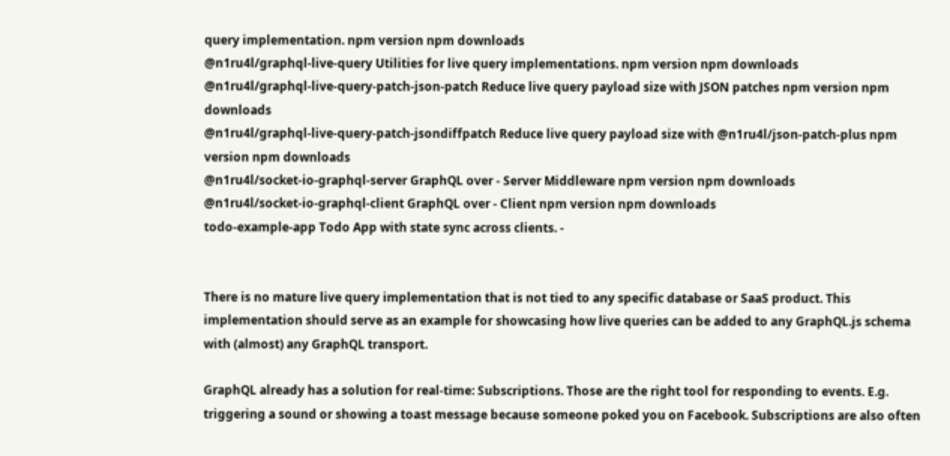query implementation. npm version npm downloads
@n1ru4l/graphql-live-query Utilities for live query implementations. npm version npm downloads
@n1ru4l/graphql-live-query-patch-json-patch Reduce live query payload size with JSON patches npm version npm downloads
@n1ru4l/graphql-live-query-patch-jsondiffpatch Reduce live query payload size with @n1ru4l/json-patch-plus npm version npm downloads
@n1ru4l/socket-io-graphql-server GraphQL over - Server Middleware npm version npm downloads
@n1ru4l/socket-io-graphql-client GraphQL over - Client npm version npm downloads
todo-example-app Todo App with state sync across clients. -


There is no mature live query implementation that is not tied to any specific database or SaaS product. This implementation should serve as an example for showcasing how live queries can be added to any GraphQL.js schema with (almost) any GraphQL transport.

GraphQL already has a solution for real-time: Subscriptions. Those are the right tool for responding to events. E.g. triggering a sound or showing a toast message because someone poked you on Facebook. Subscriptions are also often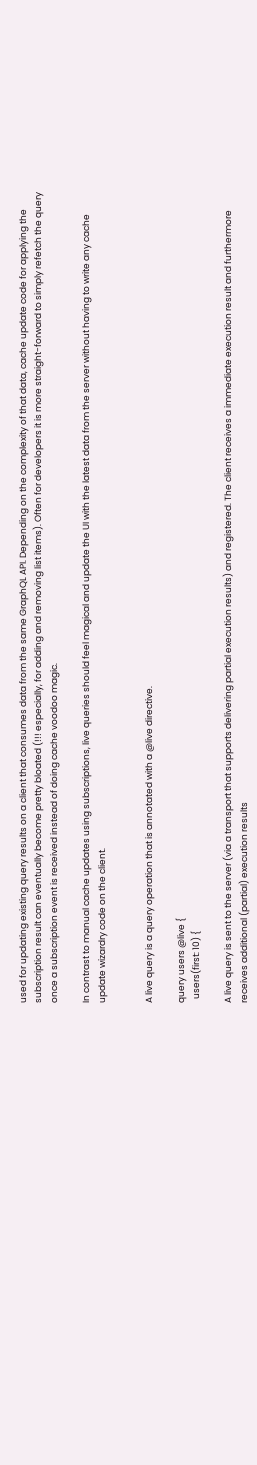used for updating existing query results on a client that consumes data from the same GraphQL API. Depending on the complexity of that data, cache update code for applying the subscription result can eventually become pretty bloated (!!! especially, for adding and removing list items). Often for developers it is more straight-forward to simply refetch the query once a subscription event is received instead of doing cache voodoo magic.

In contrast to manual cache updates using subscriptions, live queries should feel magical and update the UI with the latest data from the server without having to write any cache update wizardry code on the client.


A live query is a query operation that is annotated with a @live directive.

query users @live {
  users(first: 10) {

A live query is sent to the server (via a transport that supports delivering partial execution results) and registered. The client receives a immediate execution result and furthermore receives additional (partial) execution results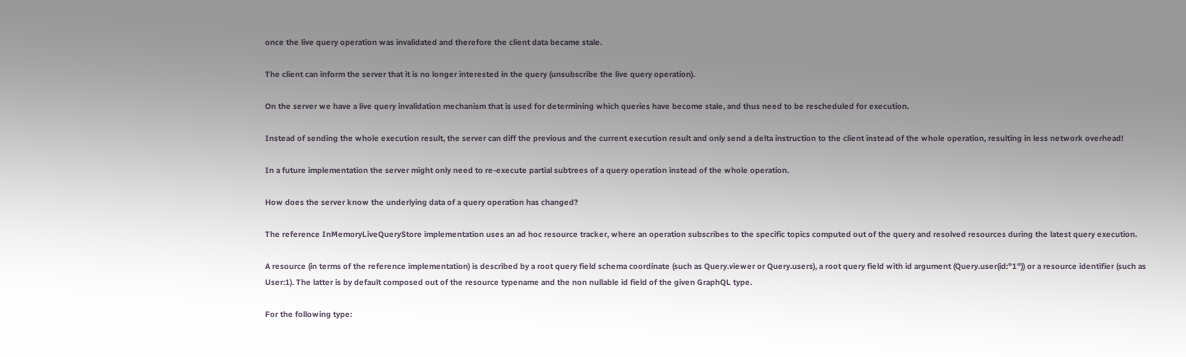once the live query operation was invalidated and therefore the client data became stale.

The client can inform the server that it is no longer interested in the query (unsubscribe the live query operation).

On the server we have a live query invalidation mechanism that is used for determining which queries have become stale, and thus need to be rescheduled for execution.

Instead of sending the whole execution result, the server can diff the previous and the current execution result and only send a delta instruction to the client instead of the whole operation, resulting in less network overhead!

In a future implementation the server might only need to re-execute partial subtrees of a query operation instead of the whole operation.

How does the server know the underlying data of a query operation has changed?

The reference InMemoryLiveQueryStore implementation uses an ad hoc resource tracker, where an operation subscribes to the specific topics computed out of the query and resolved resources during the latest query execution.

A resource (in terms of the reference implementation) is described by a root query field schema coordinate (such as Query.viewer or Query.users), a root query field with id argument (Query.user(id:"1")) or a resource identifier (such as User:1). The latter is by default composed out of the resource typename and the non nullable id field of the given GraphQL type.

For the following type: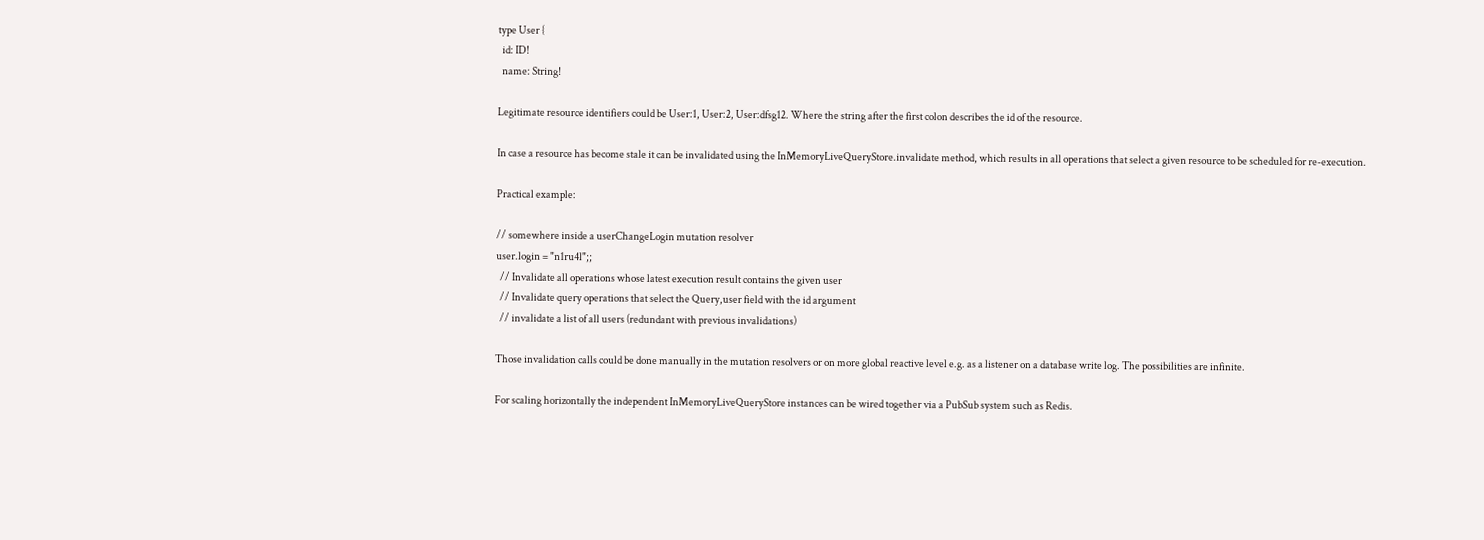type User {
  id: ID!
  name: String!

Legitimate resource identifiers could be User:1, User:2, User:dfsg12. Where the string after the first colon describes the id of the resource.

In case a resource has become stale it can be invalidated using the InMemoryLiveQueryStore.invalidate method, which results in all operations that select a given resource to be scheduled for re-execution.

Practical example:

// somewhere inside a userChangeLogin mutation resolver
user.login = "n1ru4l";;
  // Invalidate all operations whose latest execution result contains the given user
  // Invalidate query operations that select the Query,user field with the id argument
  // invalidate a list of all users (redundant with previous invalidations)

Those invalidation calls could be done manually in the mutation resolvers or on more global reactive level e.g. as a listener on a database write log. The possibilities are infinite.

For scaling horizontally the independent InMemoryLiveQueryStore instances can be wired together via a PubSub system such as Redis.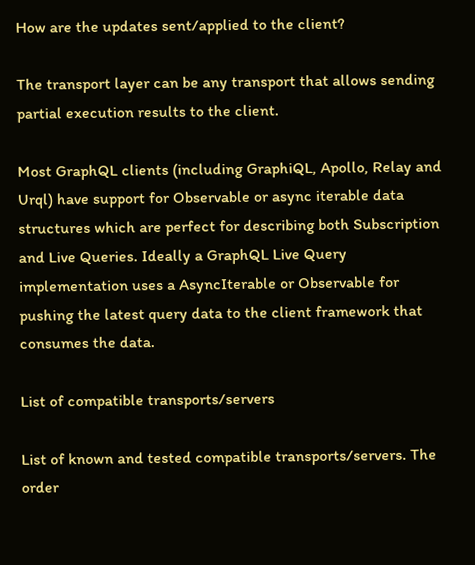How are the updates sent/applied to the client?

The transport layer can be any transport that allows sending partial execution results to the client.

Most GraphQL clients (including GraphiQL, Apollo, Relay and Urql) have support for Observable or async iterable data structures which are perfect for describing both Subscription and Live Queries. Ideally a GraphQL Live Query implementation uses a AsyncIterable or Observable for pushing the latest query data to the client framework that consumes the data.

List of compatible transports/servers

List of known and tested compatible transports/servers. The order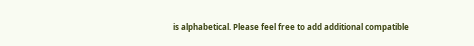is alphabetical. Please feel free to add additional compatible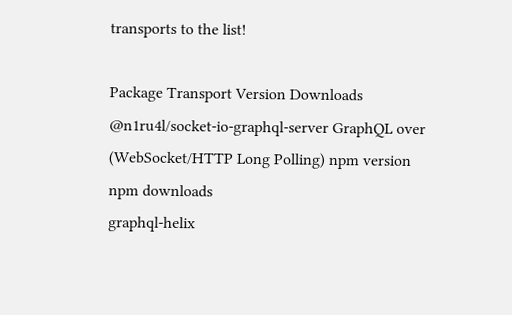transports to the list!

Package Transport Version Downloads
@n1ru4l/socket-io-graphql-server GraphQL over (WebSocket/HTTP Long Polling) npm version npm downloads
graphql-helix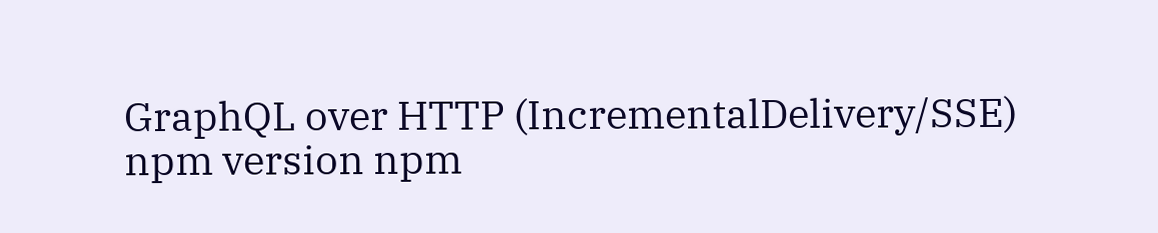GraphQL over HTTP (IncrementalDelivery/SSE) npm version npm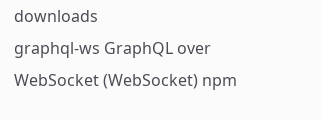downloads
graphql-ws GraphQL over WebSocket (WebSocket) npm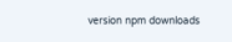version npm downloads